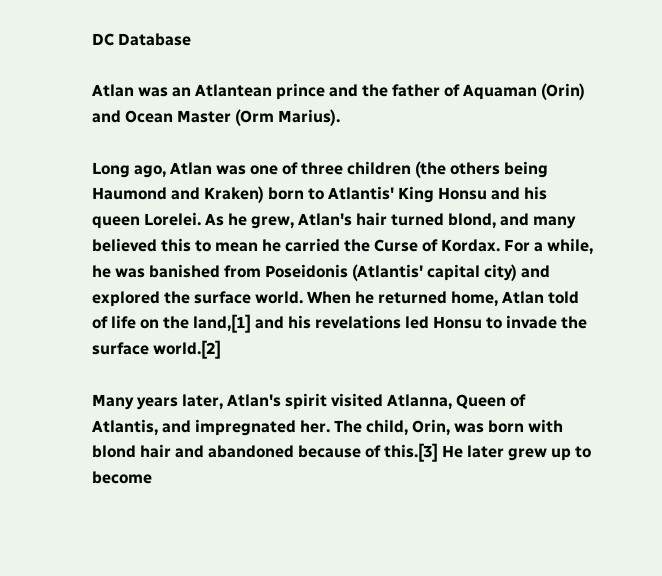DC Database

Atlan was an Atlantean prince and the father of Aquaman (Orin) and Ocean Master (Orm Marius).

Long ago, Atlan was one of three children (the others being Haumond and Kraken) born to Atlantis' King Honsu and his queen Lorelei. As he grew, Atlan's hair turned blond, and many believed this to mean he carried the Curse of Kordax. For a while, he was banished from Poseidonis (Atlantis' capital city) and explored the surface world. When he returned home, Atlan told of life on the land,[1] and his revelations led Honsu to invade the surface world.[2]

Many years later, Atlan's spirit visited Atlanna, Queen of Atlantis, and impregnated her. The child, Orin, was born with blond hair and abandoned because of this.[3] He later grew up to become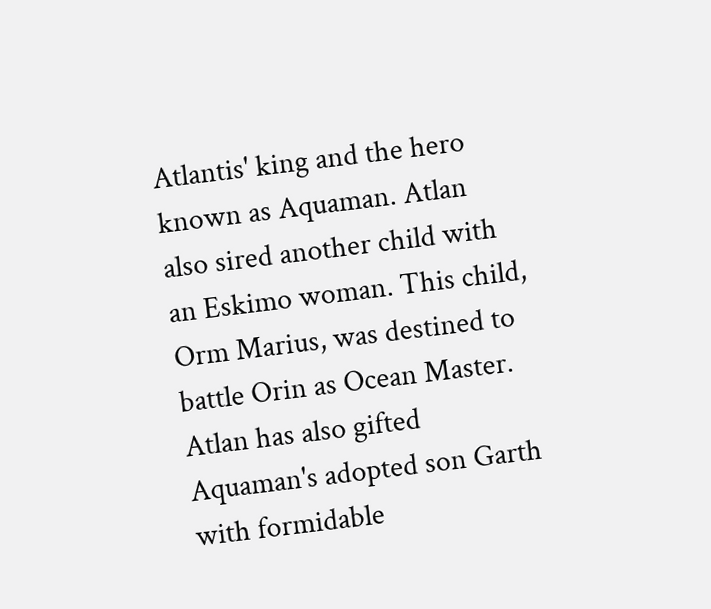Atlantis' king and the hero known as Aquaman. Atlan also sired another child with an Eskimo woman. This child, Orm Marius, was destined to battle Orin as Ocean Master. Atlan has also gifted Aquaman's adopted son Garth with formidable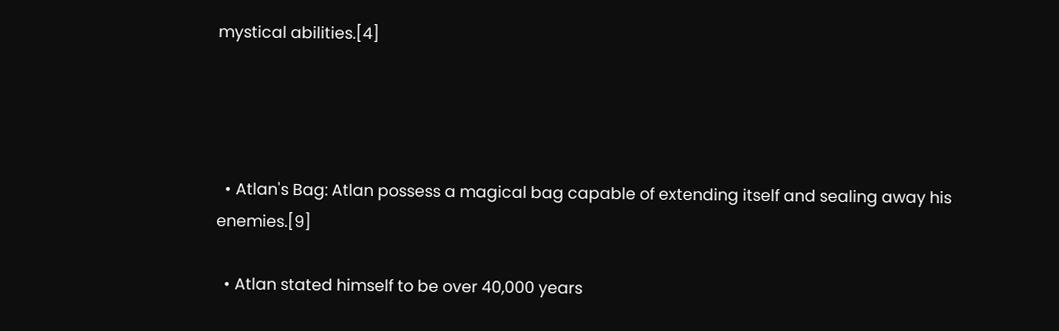mystical abilities.[4]




  • Atlan's Bag: Atlan possess a magical bag capable of extending itself and sealing away his enemies.[9]

  • Atlan stated himself to be over 40,000 years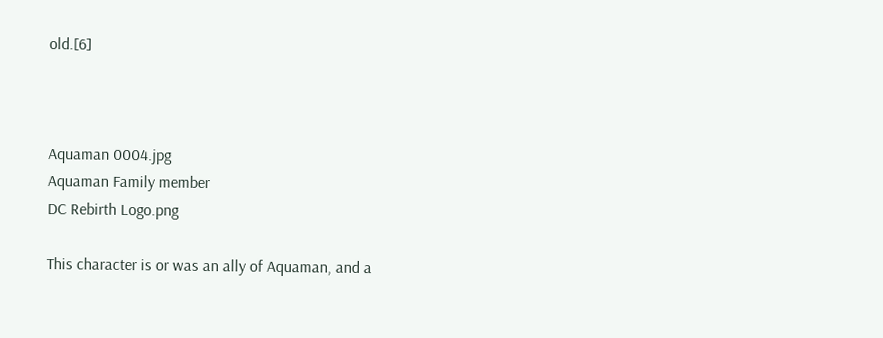old.[6]



Aquaman 0004.jpg
Aquaman Family member
DC Rebirth Logo.png

This character is or was an ally of Aquaman, and a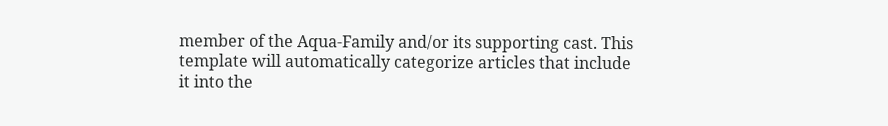member of the Aqua-Family and/or its supporting cast. This template will automatically categorize articles that include it into the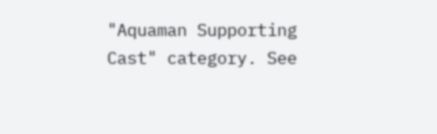"Aquaman Supporting Cast" category. See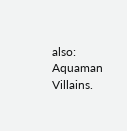also: Aquaman Villains.